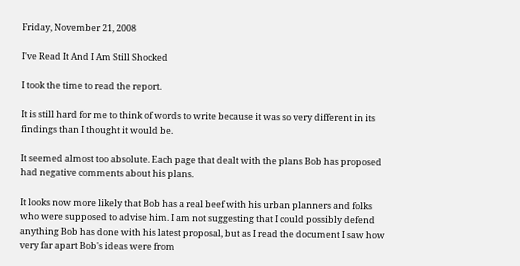Friday, November 21, 2008

I've Read It And I Am Still Shocked

I took the time to read the report.

It is still hard for me to think of words to write because it was so very different in its findings than I thought it would be.

It seemed almost too absolute. Each page that dealt with the plans Bob has proposed had negative comments about his plans.

It looks now more likely that Bob has a real beef with his urban planners and folks who were supposed to advise him. I am not suggesting that I could possibly defend anything Bob has done with his latest proposal, but as I read the document I saw how very far apart Bob's ideas were from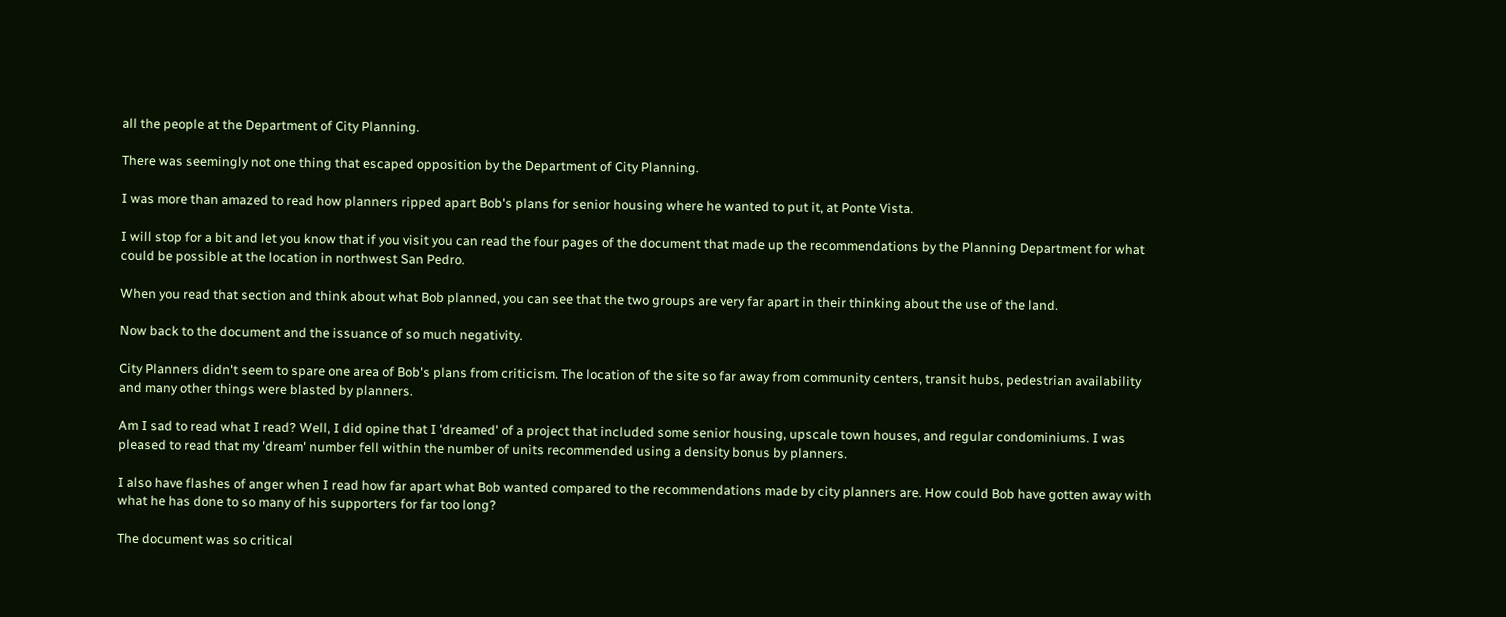all the people at the Department of City Planning.

There was seemingly not one thing that escaped opposition by the Department of City Planning.

I was more than amazed to read how planners ripped apart Bob's plans for senior housing where he wanted to put it, at Ponte Vista.

I will stop for a bit and let you know that if you visit you can read the four pages of the document that made up the recommendations by the Planning Department for what could be possible at the location in northwest San Pedro.

When you read that section and think about what Bob planned, you can see that the two groups are very far apart in their thinking about the use of the land.

Now back to the document and the issuance of so much negativity.

City Planners didn't seem to spare one area of Bob's plans from criticism. The location of the site so far away from community centers, transit hubs, pedestrian availability and many other things were blasted by planners.

Am I sad to read what I read? Well, I did opine that I 'dreamed' of a project that included some senior housing, upscale town houses, and regular condominiums. I was pleased to read that my 'dream' number fell within the number of units recommended using a density bonus by planners.

I also have flashes of anger when I read how far apart what Bob wanted compared to the recommendations made by city planners are. How could Bob have gotten away with what he has done to so many of his supporters for far too long?

The document was so critical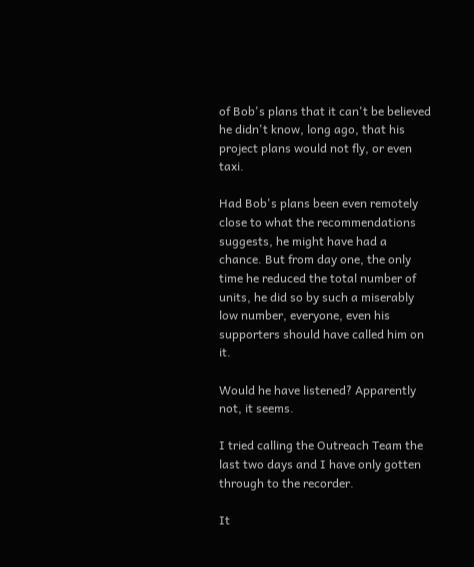of Bob's plans that it can't be believed he didn't know, long ago, that his project plans would not fly, or even taxi.

Had Bob's plans been even remotely close to what the recommendations suggests, he might have had a chance. But from day one, the only time he reduced the total number of units, he did so by such a miserably low number, everyone, even his supporters should have called him on it.

Would he have listened? Apparently not, it seems.

I tried calling the Outreach Team the last two days and I have only gotten through to the recorder.

It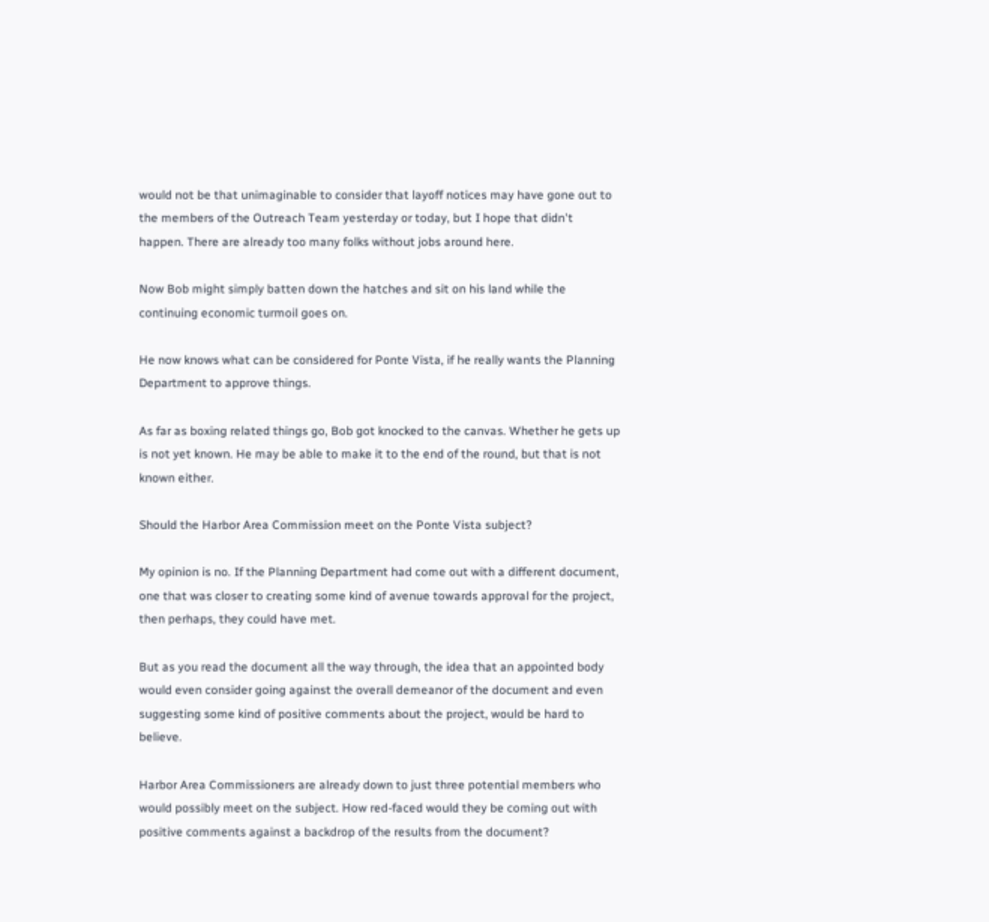would not be that unimaginable to consider that layoff notices may have gone out to the members of the Outreach Team yesterday or today, but I hope that didn't happen. There are already too many folks without jobs around here.

Now Bob might simply batten down the hatches and sit on his land while the continuing economic turmoil goes on.

He now knows what can be considered for Ponte Vista, if he really wants the Planning Department to approve things.

As far as boxing related things go, Bob got knocked to the canvas. Whether he gets up is not yet known. He may be able to make it to the end of the round, but that is not known either.

Should the Harbor Area Commission meet on the Ponte Vista subject?

My opinion is no. If the Planning Department had come out with a different document, one that was closer to creating some kind of avenue towards approval for the project, then perhaps, they could have met.

But as you read the document all the way through, the idea that an appointed body would even consider going against the overall demeanor of the document and even suggesting some kind of positive comments about the project, would be hard to believe.

Harbor Area Commissioners are already down to just three potential members who would possibly meet on the subject. How red-faced would they be coming out with positive comments against a backdrop of the results from the document?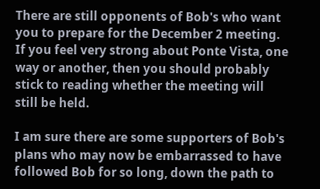There are still opponents of Bob's who want you to prepare for the December 2 meeting. If you feel very strong about Ponte Vista, one way or another, then you should probably stick to reading whether the meeting will still be held.

I am sure there are some supporters of Bob's plans who may now be embarrassed to have followed Bob for so long, down the path to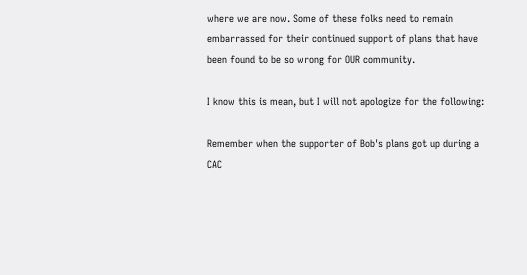where we are now. Some of these folks need to remain embarrassed for their continued support of plans that have been found to be so wrong for OUR community.

I know this is mean, but I will not apologize for the following:

Remember when the supporter of Bob's plans got up during a CAC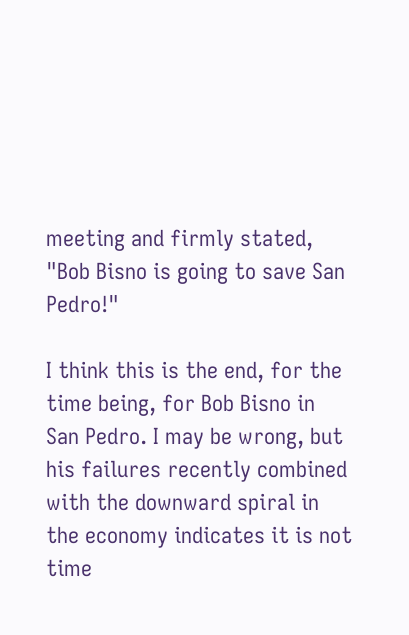meeting and firmly stated, "Bob Bisno is going to save San Pedro!"

I think this is the end, for the time being, for Bob Bisno in San Pedro. I may be wrong, but his failures recently combined with the downward spiral in the economy indicates it is not time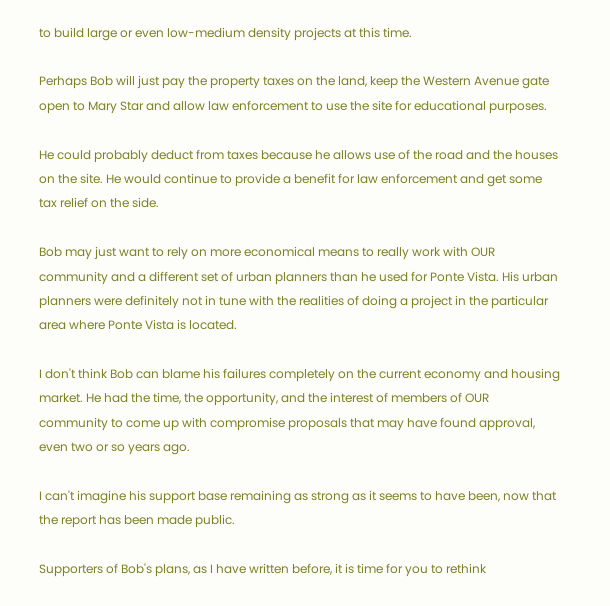to build large or even low-medium density projects at this time.

Perhaps Bob will just pay the property taxes on the land, keep the Western Avenue gate open to Mary Star and allow law enforcement to use the site for educational purposes.

He could probably deduct from taxes because he allows use of the road and the houses on the site. He would continue to provide a benefit for law enforcement and get some tax relief on the side.

Bob may just want to rely on more economical means to really work with OUR community and a different set of urban planners than he used for Ponte Vista. His urban planners were definitely not in tune with the realities of doing a project in the particular area where Ponte Vista is located.

I don't think Bob can blame his failures completely on the current economy and housing market. He had the time, the opportunity, and the interest of members of OUR community to come up with compromise proposals that may have found approval, even two or so years ago.

I can't imagine his support base remaining as strong as it seems to have been, now that the report has been made public.

Supporters of Bob's plans, as I have written before, it is time for you to rethink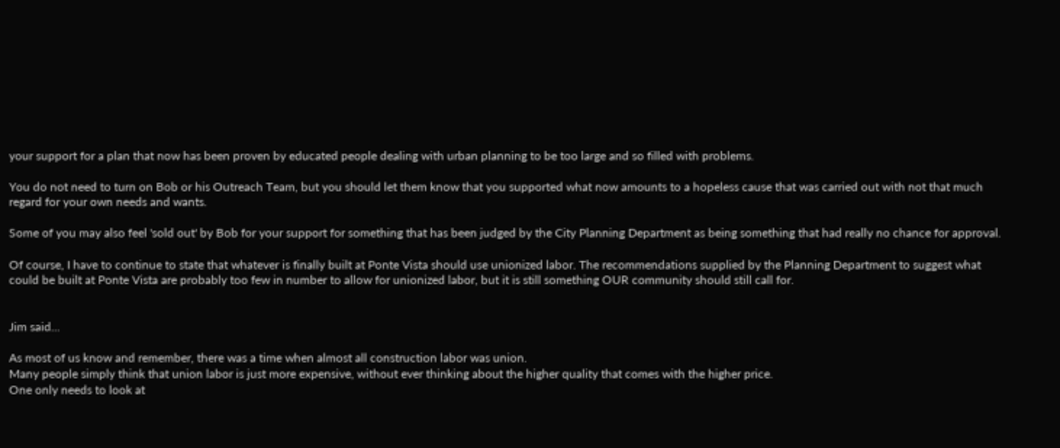your support for a plan that now has been proven by educated people dealing with urban planning to be too large and so filled with problems.

You do not need to turn on Bob or his Outreach Team, but you should let them know that you supported what now amounts to a hopeless cause that was carried out with not that much regard for your own needs and wants.

Some of you may also feel 'sold out' by Bob for your support for something that has been judged by the City Planning Department as being something that had really no chance for approval.

Of course, I have to continue to state that whatever is finally built at Ponte Vista should use unionized labor. The recommendations supplied by the Planning Department to suggest what could be built at Ponte Vista are probably too few in number to allow for unionized labor, but it is still something OUR community should still call for.


Jim said...

As most of us know and remember, there was a time when almost all construction labor was union.
Many people simply think that union labor is just more expensive, without ever thinking about the higher quality that comes with the higher price.
One only needs to look at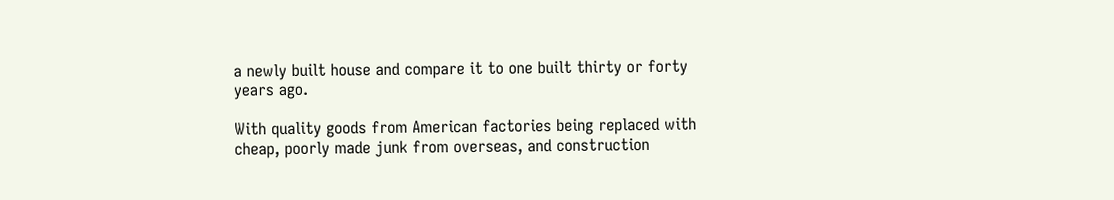a newly built house and compare it to one built thirty or forty years ago.

With quality goods from American factories being replaced with cheap, poorly made junk from overseas, and construction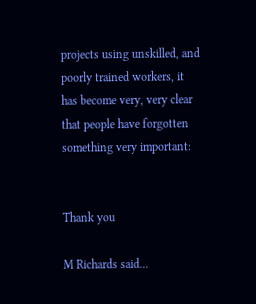projects using unskilled, and poorly trained workers, it has become very, very clear that people have forgotten something very important:


Thank you

M Richards said...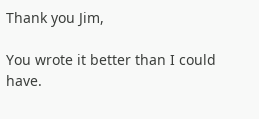Thank you Jim,

You wrote it better than I could have.